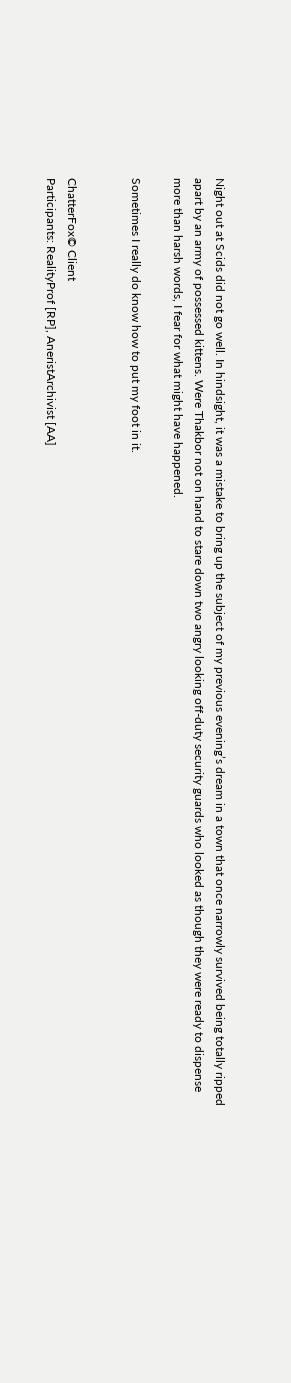Night out at Scids did not go well. In hindsight, it was a mistake to bring up the subject of my previous evening’s dream in a town that once narrowly survived being totally ripped apart by an army of possessed kittens. Were Thakbor not on hand to stare down two angry looking off-duty security guards who looked as though they were ready to dispense more than harsh words, I fear for what might have happened.

Sometimes I really do know how to put my foot in it.


ChatterFox© Client
Participants: RealityProf [RP], AneristArchivist [AA]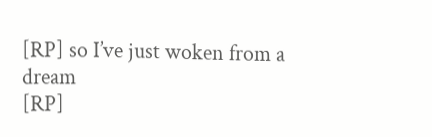[RP] so I’ve just woken from a dream
[RP]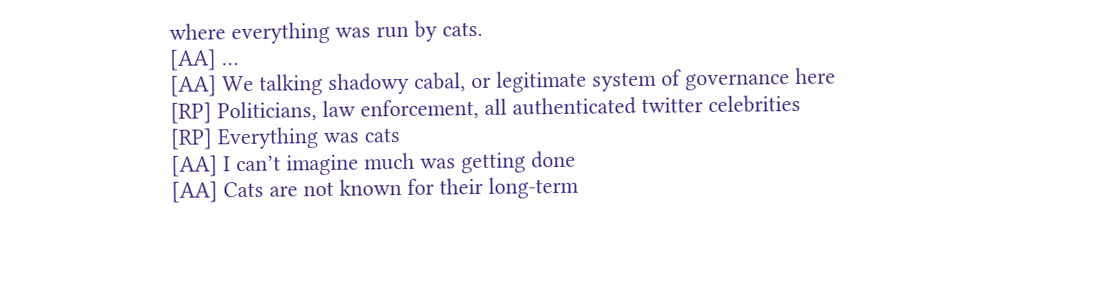where everything was run by cats.
[AA] …
[AA] We talking shadowy cabal, or legitimate system of governance here
[RP] Politicians, law enforcement, all authenticated twitter celebrities
[RP] Everything was cats
[AA] I can’t imagine much was getting done
[AA] Cats are not known for their long-term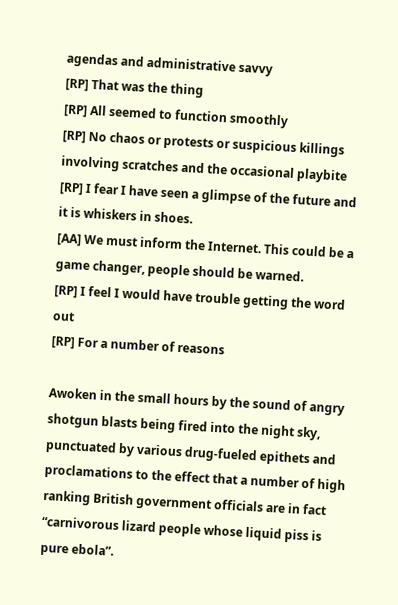agendas and administrative savvy
[RP] That was the thing
[RP] All seemed to function smoothly
[RP] No chaos or protests or suspicious killings involving scratches and the occasional playbite
[RP] I fear I have seen a glimpse of the future and it is whiskers in shoes.
[AA] We must inform the Internet. This could be a game changer, people should be warned.
[RP] I feel I would have trouble getting the word out
[RP] For a number of reasons

Awoken in the small hours by the sound of angry shotgun blasts being fired into the night sky, punctuated by various drug-fueled epithets and proclamations to the effect that a number of high ranking British government officials are in fact “carnivorous lizard people whose liquid piss is pure ebola”.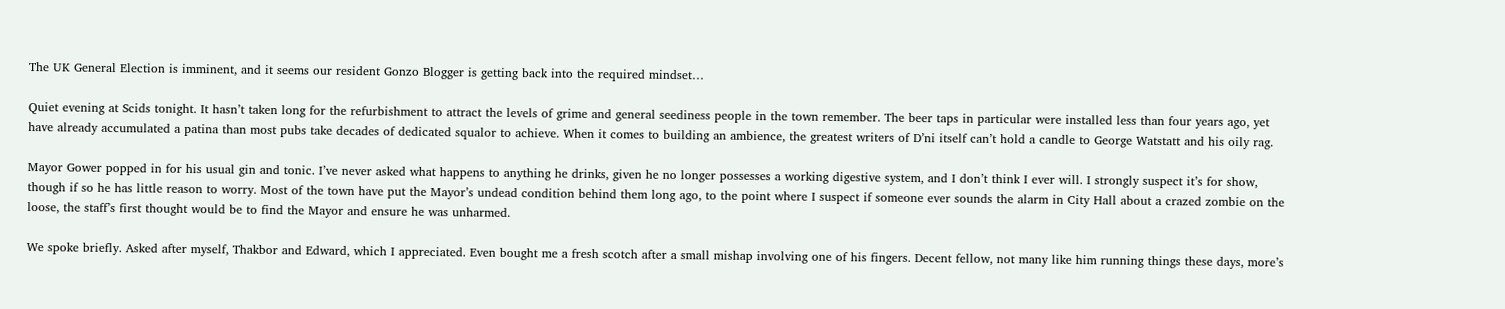The UK General Election is imminent, and it seems our resident Gonzo Blogger is getting back into the required mindset…

Quiet evening at Scids tonight. It hasn’t taken long for the refurbishment to attract the levels of grime and general seediness people in the town remember. The beer taps in particular were installed less than four years ago, yet have already accumulated a patina than most pubs take decades of dedicated squalor to achieve. When it comes to building an ambience, the greatest writers of D’ni itself can’t hold a candle to George Watstatt and his oily rag.

Mayor Gower popped in for his usual gin and tonic. I’ve never asked what happens to anything he drinks, given he no longer possesses a working digestive system, and I don’t think I ever will. I strongly suspect it’s for show, though if so he has little reason to worry. Most of the town have put the Mayor’s undead condition behind them long ago, to the point where I suspect if someone ever sounds the alarm in City Hall about a crazed zombie on the loose, the staff’s first thought would be to find the Mayor and ensure he was unharmed.

We spoke briefly. Asked after myself, Thakbor and Edward, which I appreciated. Even bought me a fresh scotch after a small mishap involving one of his fingers. Decent fellow, not many like him running things these days, more’s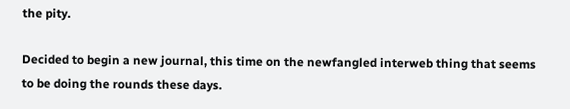the pity.

Decided to begin a new journal, this time on the newfangled interweb thing that seems to be doing the rounds these days.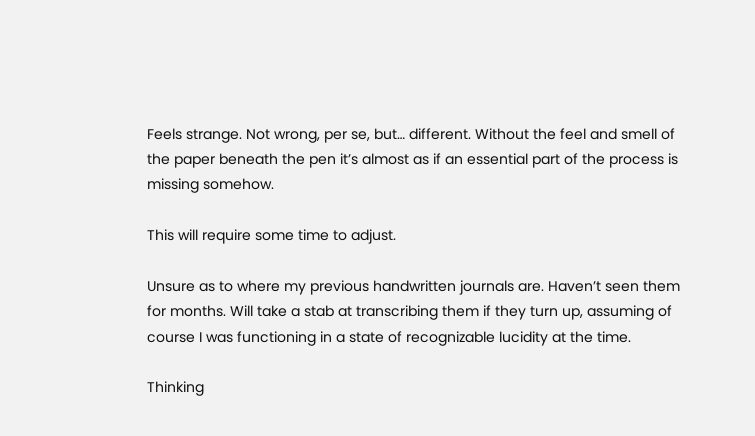Feels strange. Not wrong, per se, but… different. Without the feel and smell of the paper beneath the pen it’s almost as if an essential part of the process is missing somehow.

This will require some time to adjust.

Unsure as to where my previous handwritten journals are. Haven’t seen them for months. Will take a stab at transcribing them if they turn up, assuming of course I was functioning in a state of recognizable lucidity at the time.

Thinking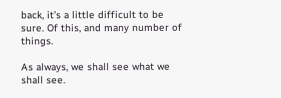back, it’s a little difficult to be sure. Of this, and many number of things.

As always, we shall see what we shall see.